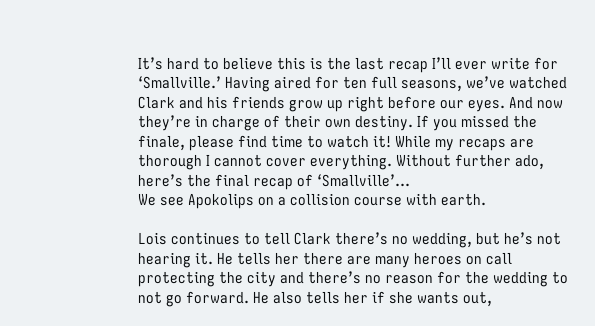It’s hard to believe this is the last recap I’ll ever write for ‘Smallville.’ Having aired for ten full seasons, we’ve watched Clark and his friends grow up right before our eyes. And now they’re in charge of their own destiny. If you missed the finale, please find time to watch it! While my recaps are thorough I cannot cover everything. Without further ado, here’s the final recap of ‘Smallville’…
We see Apokolips on a collision course with earth.

Lois continues to tell Clark there’s no wedding, but he’s not hearing it. He tells her there are many heroes on call protecting the city and there’s no reason for the wedding to not go forward. He also tells her if she wants out,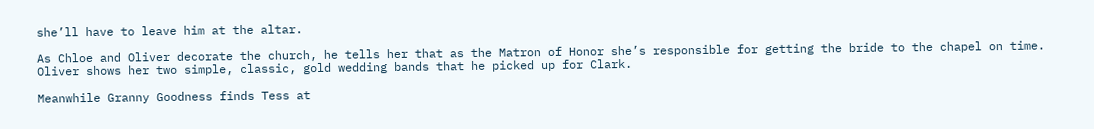she’ll have to leave him at the altar.

As Chloe and Oliver decorate the church, he tells her that as the Matron of Honor she’s responsible for getting the bride to the chapel on time. Oliver shows her two simple, classic, gold wedding bands that he picked up for Clark.

Meanwhile Granny Goodness finds Tess at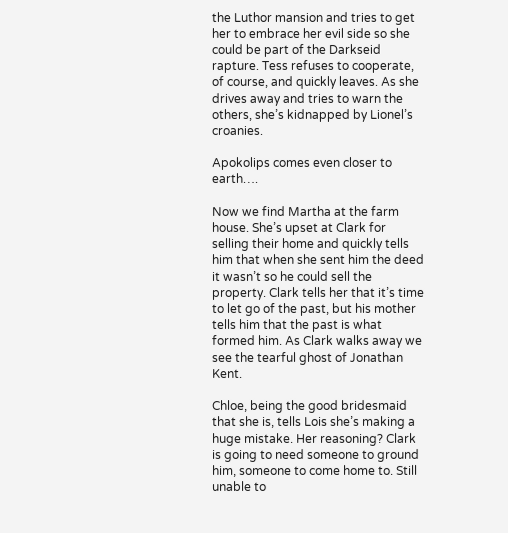the Luthor mansion and tries to get her to embrace her evil side so she could be part of the Darkseid rapture. Tess refuses to cooperate, of course, and quickly leaves. As she drives away and tries to warn the others, she’s kidnapped by Lionel’s croanies.

Apokolips comes even closer to earth….

Now we find Martha at the farm house. She’s upset at Clark for selling their home and quickly tells him that when she sent him the deed it wasn’t so he could sell the property. Clark tells her that it’s time to let go of the past, but his mother tells him that the past is what formed him. As Clark walks away we see the tearful ghost of Jonathan Kent.

Chloe, being the good bridesmaid that she is, tells Lois she’s making a huge mistake. Her reasoning? Clark is going to need someone to ground him, someone to come home to. Still unable to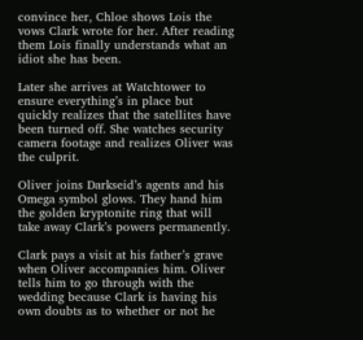convince her, Chloe shows Lois the vows Clark wrote for her. After reading them Lois finally understands what an idiot she has been.

Later she arrives at Watchtower to ensure everything’s in place but quickly realizes that the satellites have been turned off. She watches security camera footage and realizes Oliver was the culprit.

Oliver joins Darkseid’s agents and his Omega symbol glows. They hand him the golden kryptonite ring that will take away Clark’s powers permanently.

Clark pays a visit at his father’s grave when Oliver accompanies him. Oliver tells him to go through with the wedding because Clark is having his own doubts as to whether or not he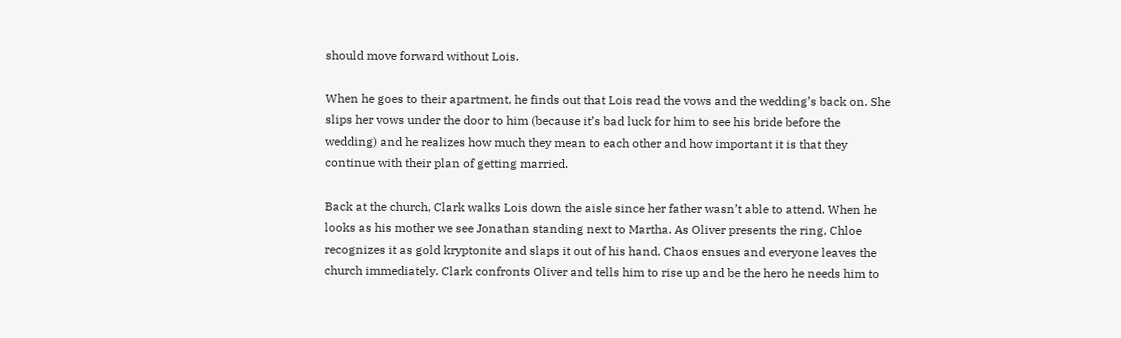should move forward without Lois.

When he goes to their apartment, he finds out that Lois read the vows and the wedding’s back on. She slips her vows under the door to him (because it’s bad luck for him to see his bride before the wedding) and he realizes how much they mean to each other and how important it is that they continue with their plan of getting married.

Back at the church, Clark walks Lois down the aisle since her father wasn’t able to attend. When he looks as his mother we see Jonathan standing next to Martha. As Oliver presents the ring, Chloe recognizes it as gold kryptonite and slaps it out of his hand. Chaos ensues and everyone leaves the church immediately. Clark confronts Oliver and tells him to rise up and be the hero he needs him to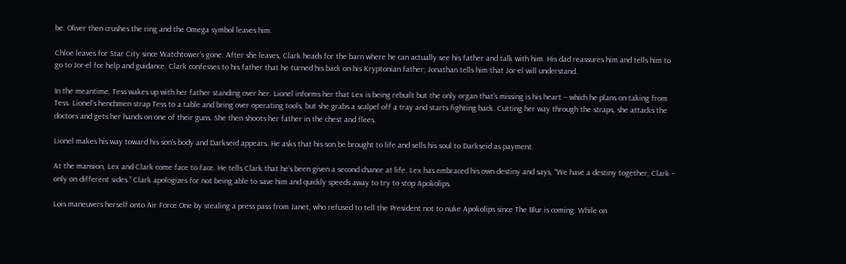be. Oliver then crushes the ring and the Omega symbol leaves him.

Chloe leaves for Star City since Watchtower’s gone. After she leaves, Clark heads for the barn where he can actually see his father and talk with him. His dad reassures him and tells him to go to Jor-el for help and guidance. Clark confesses to his father that he turned his back on his Kryptonian father; Jonathan tells him that Jor-el will understand.

In the meantime, Tess wakes up with her father standing over her. Lionel informs her that Lex is being rebuilt but the only organ that’s missing is his heart – which he plans on taking from Tess. Lionel’s henchmen strap Tess to a table and bring over operating tools, but she grabs a scalpel off a tray and starts fighting back. Cutting her way through the straps, she attacks the doctors and gets her hands on one of their guns. She then shoots her father in the chest and flees.

Lionel makes his way toward his son’s body and Darkseid appears. He asks that his son be brought to life and sells his soul to Darkseid as payment.

At the mansion, Lex and Clark come face to face. He tells Clark that he’s been given a second chance at life. Lex has embraced his own destiny and says, “We have a destiny together, Clark – only on different sides.” Clark apologizes for not being able to save him and quickly speeds away to try to stop Apokolips.

Lois maneuvers herself onto Air Force One by stealing a press pass from Janet, who refused to tell the President not to nuke Apokolips since The Blur is coming. While on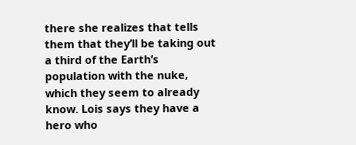there she realizes that tells them that they’ll be taking out a third of the Earth’s population with the nuke, which they seem to already know. Lois says they have a hero who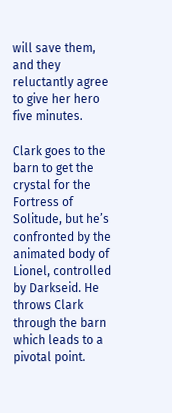will save them, and they reluctantly agree to give her hero five minutes.

Clark goes to the barn to get the crystal for the Fortress of Solitude, but he’s confronted by the animated body of Lionel, controlled by Darkseid. He throws Clark through the barn which leads to a pivotal point.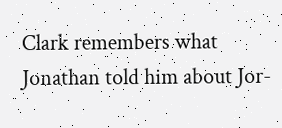Clark remembers what Jonathan told him about Jor-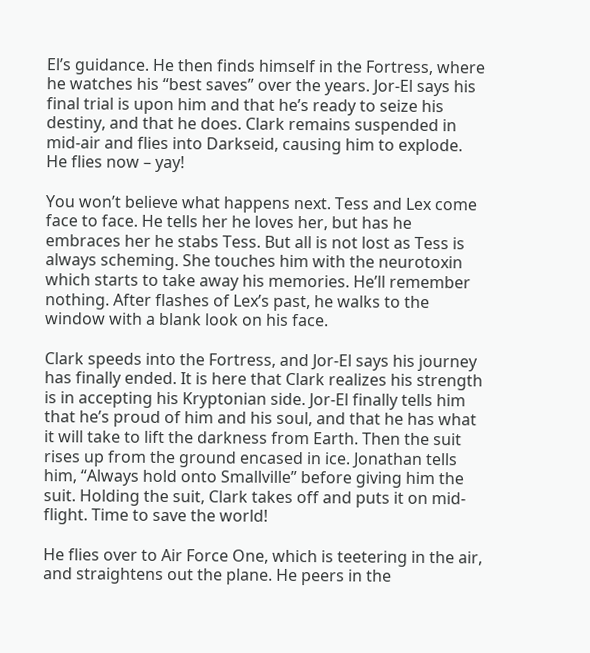El’s guidance. He then finds himself in the Fortress, where he watches his “best saves” over the years. Jor-El says his final trial is upon him and that he’s ready to seize his destiny, and that he does. Clark remains suspended in mid-air and flies into Darkseid, causing him to explode. He flies now – yay!

You won’t believe what happens next. Tess and Lex come face to face. He tells her he loves her, but has he embraces her he stabs Tess. But all is not lost as Tess is always scheming. She touches him with the neurotoxin which starts to take away his memories. He’ll remember nothing. After flashes of Lex’s past, he walks to the window with a blank look on his face.

Clark speeds into the Fortress, and Jor-El says his journey has finally ended. It is here that Clark realizes his strength is in accepting his Kryptonian side. Jor-El finally tells him that he’s proud of him and his soul, and that he has what it will take to lift the darkness from Earth. Then the suit rises up from the ground encased in ice. Jonathan tells him, “Always hold onto Smallville” before giving him the suit. Holding the suit, Clark takes off and puts it on mid-flight. Time to save the world!

He flies over to Air Force One, which is teetering in the air, and straightens out the plane. He peers in the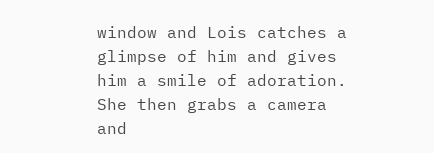window and Lois catches a glimpse of him and gives him a smile of adoration. She then grabs a camera and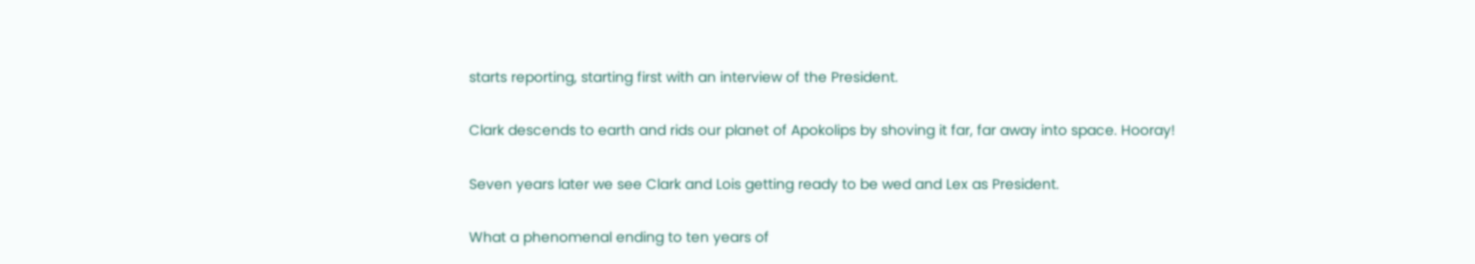starts reporting, starting first with an interview of the President.

Clark descends to earth and rids our planet of Apokolips by shoving it far, far away into space. Hooray!

Seven years later we see Clark and Lois getting ready to be wed and Lex as President.

What a phenomenal ending to ten years of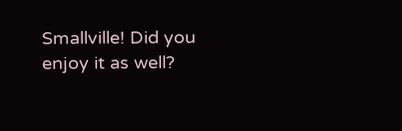Smallville! Did you enjoy it as well?